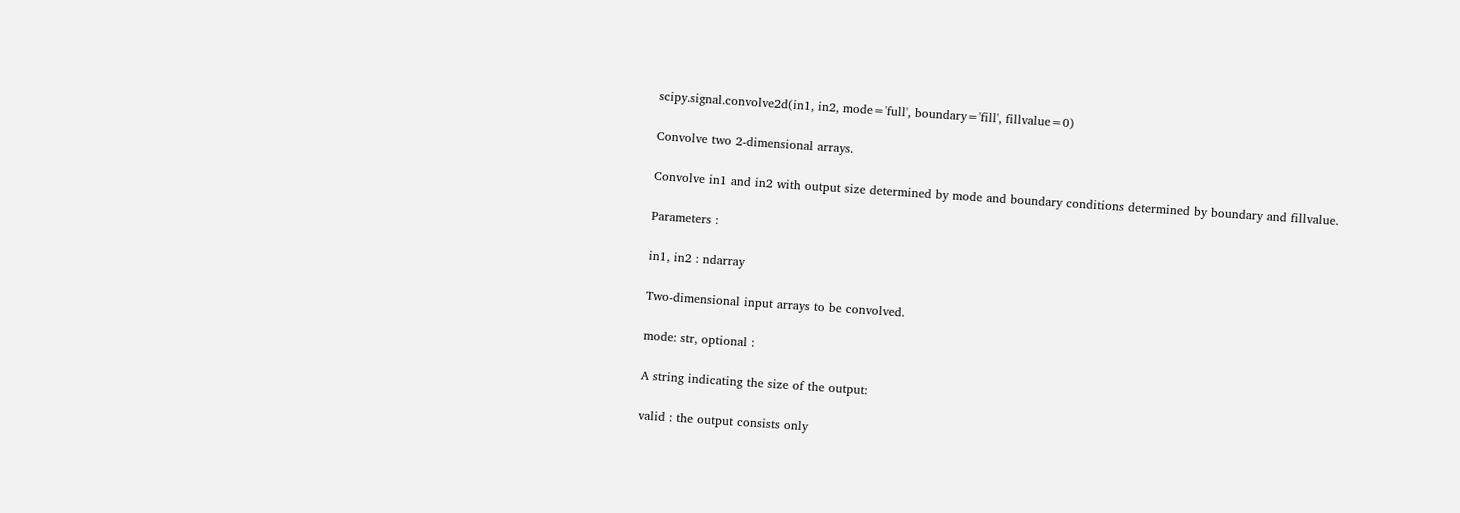scipy.signal.convolve2d(in1, in2, mode='full', boundary='fill', fillvalue=0)

Convolve two 2-dimensional arrays.

Convolve in1 and in2 with output size determined by mode and boundary conditions determined by boundary and fillvalue.

Parameters :

in1, in2 : ndarray

Two-dimensional input arrays to be convolved.

mode: str, optional :

A string indicating the size of the output:

valid : the output consists only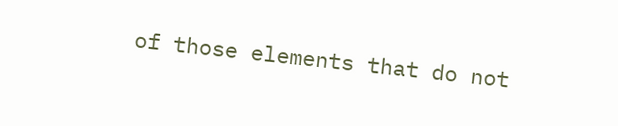of those elements that do not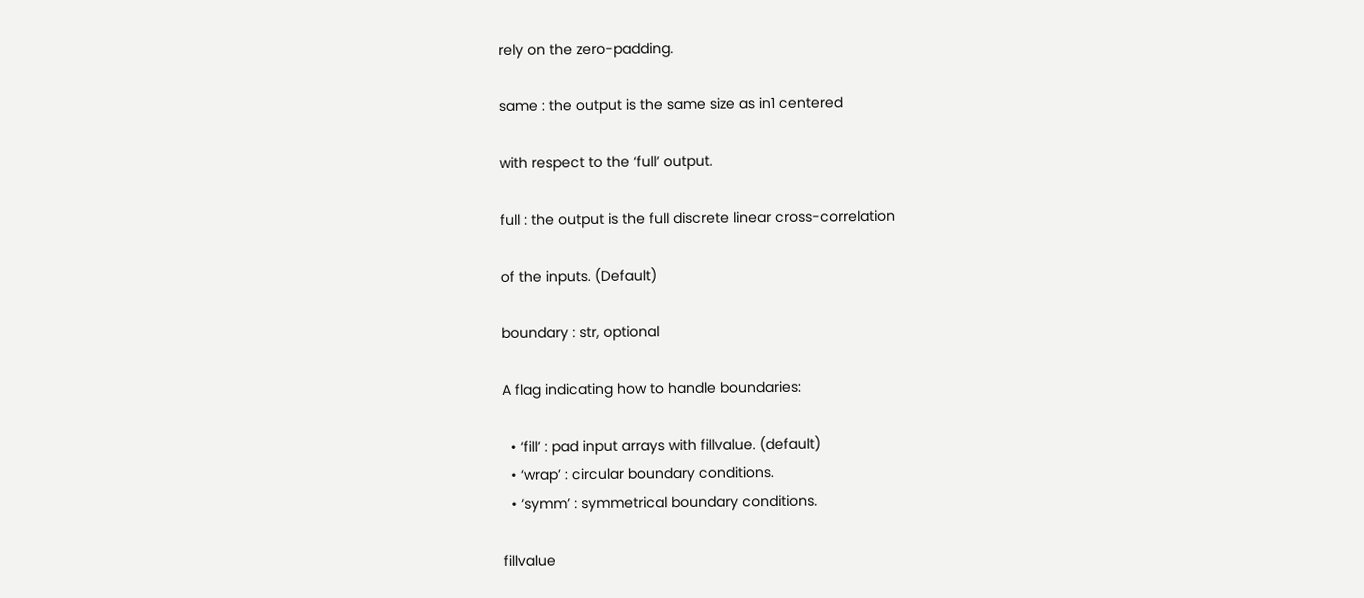rely on the zero-padding.

same : the output is the same size as in1 centered

with respect to the ‘full’ output.

full : the output is the full discrete linear cross-correlation

of the inputs. (Default)

boundary : str, optional

A flag indicating how to handle boundaries:

  • ‘fill’ : pad input arrays with fillvalue. (default)
  • ‘wrap’ : circular boundary conditions.
  • ‘symm’ : symmetrical boundary conditions.

fillvalue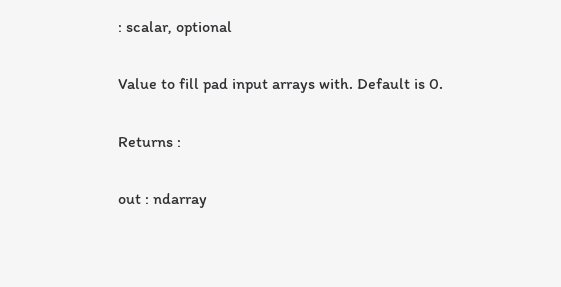: scalar, optional

Value to fill pad input arrays with. Default is 0.

Returns :

out : ndarray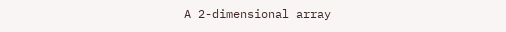A 2-dimensional array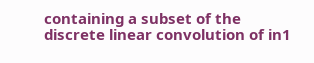containing a subset of the discrete linear convolution of in1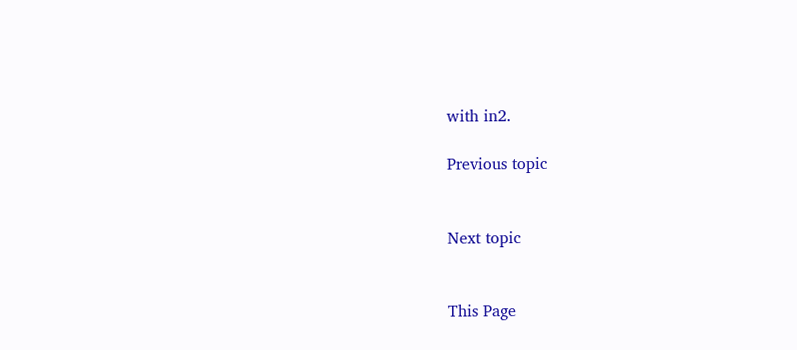with in2.

Previous topic


Next topic


This Page